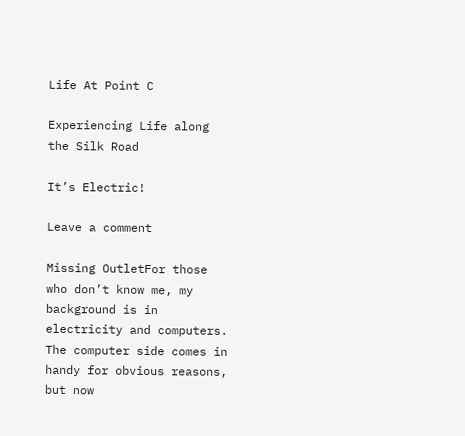Life At Point C

Experiencing Life along the Silk Road

It’s Electric!

Leave a comment

Missing OutletFor those who don’t know me, my background is in electricity and computers. The computer side comes in handy for obvious reasons, but now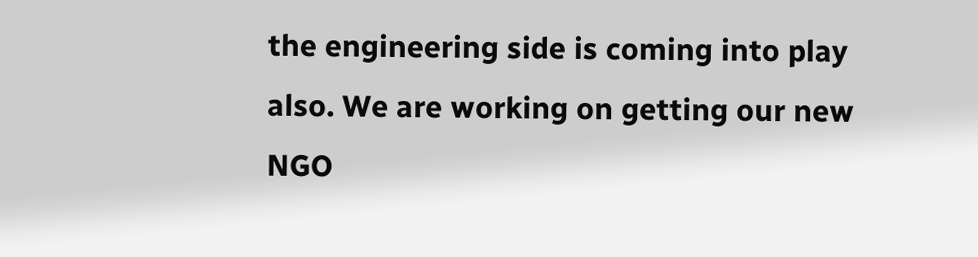the engineering side is coming into play also. We are working on getting our new NGO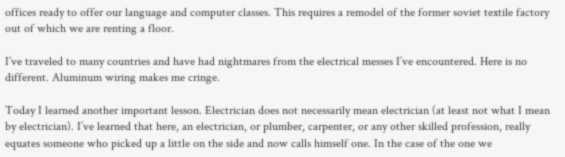offices ready to offer our language and computer classes. This requires a remodel of the former soviet textile factory out of which we are renting a floor.

I’ve traveled to many countries and have had nightmares from the electrical messes I’ve encountered. Here is no different. Aluminum wiring makes me cringe.

Today I learned another important lesson. Electrician does not necessarily mean electrician (at least not what I mean by electrician). I’ve learned that here, an electrician, or plumber, carpenter, or any other skilled profession, really equates someone who picked up a little on the side and now calls himself one. In the case of the one we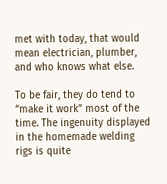met with today, that would mean electrician, plumber, and who knows what else.

To be fair, they do tend to “make it work” most of the time. The ingenuity displayed in the homemade welding rigs is quite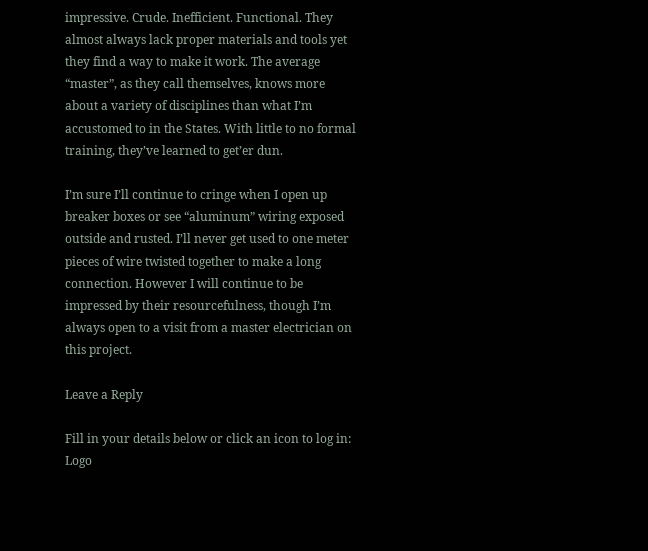impressive. Crude. Inefficient. Functional. They almost always lack proper materials and tools yet they find a way to make it work. The average “master”, as they call themselves, knows more about a variety of disciplines than what I’m accustomed to in the States. With little to no formal training, they’ve learned to get’er dun.

I’m sure I’ll continue to cringe when I open up breaker boxes or see “aluminum” wiring exposed outside and rusted. I’ll never get used to one meter pieces of wire twisted together to make a long connection. However I will continue to be impressed by their resourcefulness, though I’m always open to a visit from a master electrician on this project.

Leave a Reply

Fill in your details below or click an icon to log in: Logo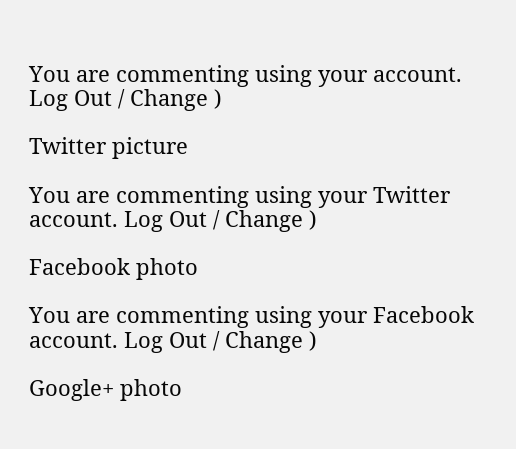You are commenting using your account. Log Out / Change )

Twitter picture

You are commenting using your Twitter account. Log Out / Change )

Facebook photo

You are commenting using your Facebook account. Log Out / Change )

Google+ photo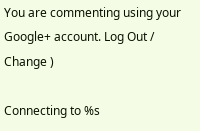You are commenting using your Google+ account. Log Out / Change )

Connecting to %s